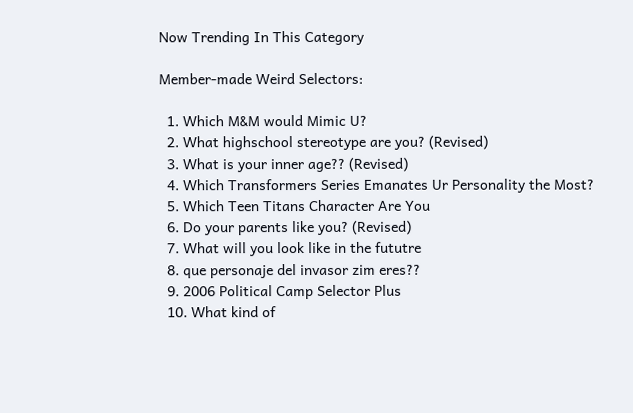Now Trending In This Category

Member-made Weird Selectors:

  1. Which M&M would Mimic U?
  2. What highschool stereotype are you? (Revised)
  3. What is your inner age?? (Revised)
  4. Which Transformers Series Emanates Ur Personality the Most?
  5. Which Teen Titans Character Are You
  6. Do your parents like you? (Revised)
  7. What will you look like in the fututre
  8. que personaje del invasor zim eres??
  9. 2006 Political Camp Selector Plus
  10. What kind of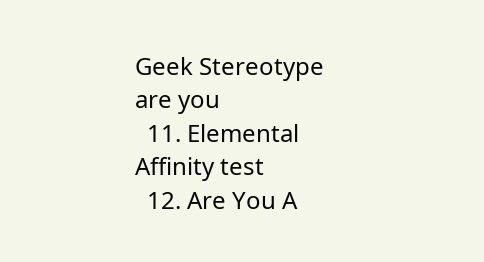Geek Stereotype are you
  11. Elemental Affinity test
  12. Are You A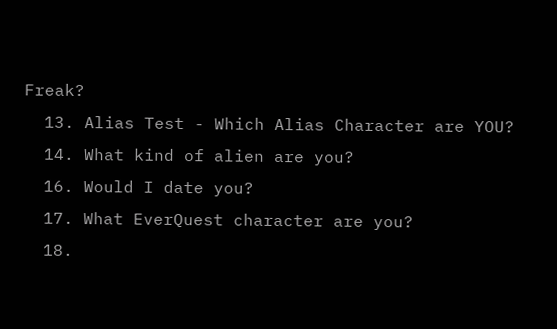Freak?
  13. Alias Test - Which Alias Character are YOU?
  14. What kind of alien are you?
  16. Would I date you?
  17. What EverQuest character are you?
  18.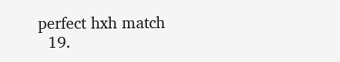perfect hxh match
  19.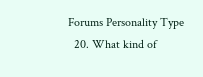Forums Personality Type
  20. What kind of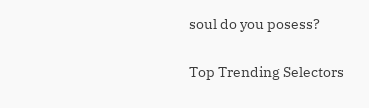soul do you posess?

Top Trending Selectors